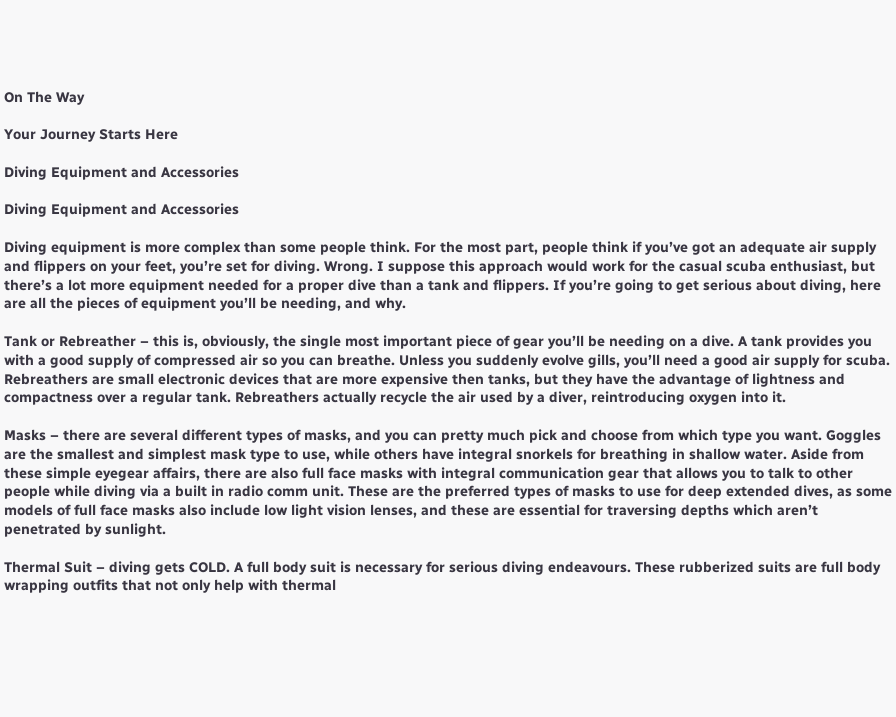On The Way

Your Journey Starts Here

Diving Equipment and Accessories

Diving Equipment and Accessories

Diving equipment is more complex than some people think. For the most part, people think if you’ve got an adequate air supply and flippers on your feet, you’re set for diving. Wrong. I suppose this approach would work for the casual scuba enthusiast, but there’s a lot more equipment needed for a proper dive than a tank and flippers. If you’re going to get serious about diving, here are all the pieces of equipment you’ll be needing, and why.

Tank or Rebreather – this is, obviously, the single most important piece of gear you’ll be needing on a dive. A tank provides you with a good supply of compressed air so you can breathe. Unless you suddenly evolve gills, you’ll need a good air supply for scuba. Rebreathers are small electronic devices that are more expensive then tanks, but they have the advantage of lightness and compactness over a regular tank. Rebreathers actually recycle the air used by a diver, reintroducing oxygen into it.

Masks – there are several different types of masks, and you can pretty much pick and choose from which type you want. Goggles are the smallest and simplest mask type to use, while others have integral snorkels for breathing in shallow water. Aside from these simple eyegear affairs, there are also full face masks with integral communication gear that allows you to talk to other people while diving via a built in radio comm unit. These are the preferred types of masks to use for deep extended dives, as some models of full face masks also include low light vision lenses, and these are essential for traversing depths which aren’t penetrated by sunlight.

Thermal Suit – diving gets COLD. A full body suit is necessary for serious diving endeavours. These rubberized suits are full body wrapping outfits that not only help with thermal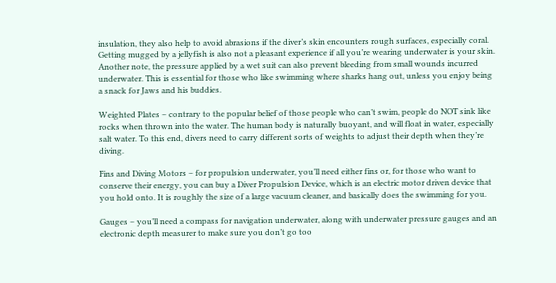insulation, they also help to avoid abrasions if the diver’s skin encounters rough surfaces, especially coral. Getting mugged by a jellyfish is also not a pleasant experience if all you’re wearing underwater is your skin. Another note, the pressure applied by a wet suit can also prevent bleeding from small wounds incurred underwater. This is essential for those who like swimming where sharks hang out, unless you enjoy being a snack for Jaws and his buddies.

Weighted Plates – contrary to the popular belief of those people who can’t swim, people do NOT sink like rocks when thrown into the water. The human body is naturally buoyant, and will float in water, especially salt water. To this end, divers need to carry different sorts of weights to adjust their depth when they’re diving.

Fins and Diving Motors – for propulsion underwater, you’ll need either fins or, for those who want to conserve their energy, you can buy a Diver Propulsion Device, which is an electric motor driven device that you hold onto. It is roughly the size of a large vacuum cleaner, and basically does the swimming for you.

Gauges – you’ll need a compass for navigation underwater, along with underwater pressure gauges and an electronic depth measurer to make sure you don’t go too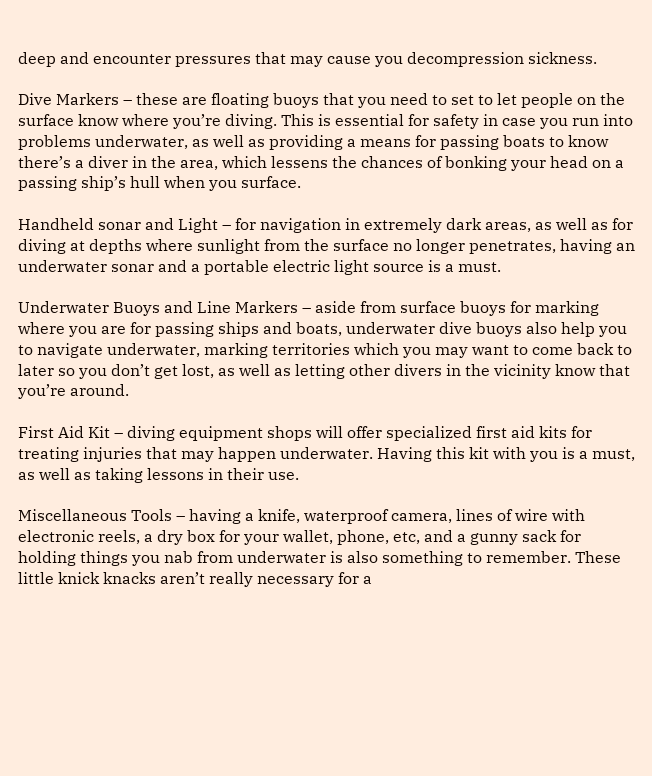deep and encounter pressures that may cause you decompression sickness.

Dive Markers – these are floating buoys that you need to set to let people on the surface know where you’re diving. This is essential for safety in case you run into problems underwater, as well as providing a means for passing boats to know there’s a diver in the area, which lessens the chances of bonking your head on a passing ship’s hull when you surface.

Handheld sonar and Light – for navigation in extremely dark areas, as well as for diving at depths where sunlight from the surface no longer penetrates, having an underwater sonar and a portable electric light source is a must.

Underwater Buoys and Line Markers – aside from surface buoys for marking where you are for passing ships and boats, underwater dive buoys also help you to navigate underwater, marking territories which you may want to come back to later so you don’t get lost, as well as letting other divers in the vicinity know that you’re around.

First Aid Kit – diving equipment shops will offer specialized first aid kits for treating injuries that may happen underwater. Having this kit with you is a must, as well as taking lessons in their use.

Miscellaneous Tools – having a knife, waterproof camera, lines of wire with electronic reels, a dry box for your wallet, phone, etc, and a gunny sack for holding things you nab from underwater is also something to remember. These little knick knacks aren’t really necessary for a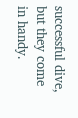successful dive, but they come in handy.